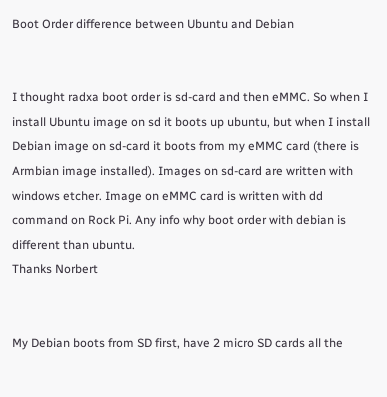Boot Order difference between Ubuntu and Debian


I thought radxa boot order is sd-card and then eMMC. So when I install Ubuntu image on sd it boots up ubuntu, but when I install Debian image on sd-card it boots from my eMMC card (there is Armbian image installed). Images on sd-card are written with windows etcher. Image on eMMC card is written with dd command on Rock Pi. Any info why boot order with debian is different than ubuntu.
Thanks Norbert


My Debian boots from SD first, have 2 micro SD cards all the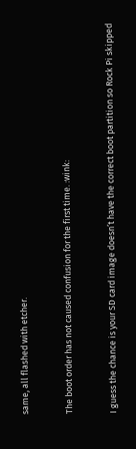same, all flashed with etcher.


The boot order has not caused confusion for the first time. :wink:


I guess the chance is your SD card image doesn’t have the correct boot partition so Rock Pi skipped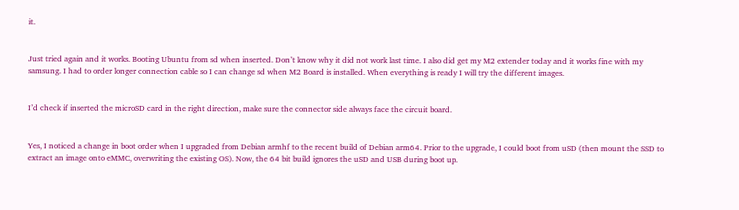it.


Just tried again and it works. Booting Ubuntu from sd when inserted. Don’t know why it did not work last time. I also did get my M2 extender today and it works fine with my samsung. I had to order longer connection cable so I can change sd when M2 Board is installed. When everything is ready I will try the different images.


I’d check if inserted the microSD card in the right direction, make sure the connector side always face the circuit board.


Yes, I noticed a change in boot order when I upgraded from Debian armhf to the recent build of Debian arm64. Prior to the upgrade, I could boot from uSD (then mount the SSD to extract an image onto eMMC, overwriting the existing OS). Now, the 64 bit build ignores the uSD and USB during boot up.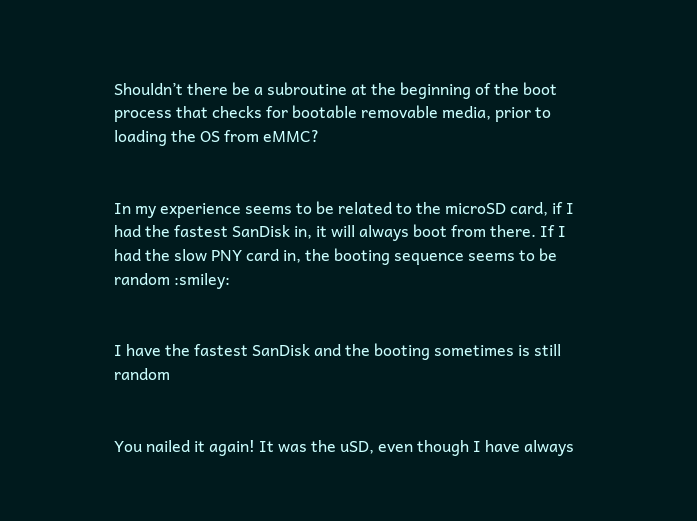Shouldn’t there be a subroutine at the beginning of the boot process that checks for bootable removable media, prior to loading the OS from eMMC?


In my experience seems to be related to the microSD card, if I had the fastest SanDisk in, it will always boot from there. If I had the slow PNY card in, the booting sequence seems to be random :smiley:


I have the fastest SanDisk and the booting sometimes is still random


You nailed it again! It was the uSD, even though I have always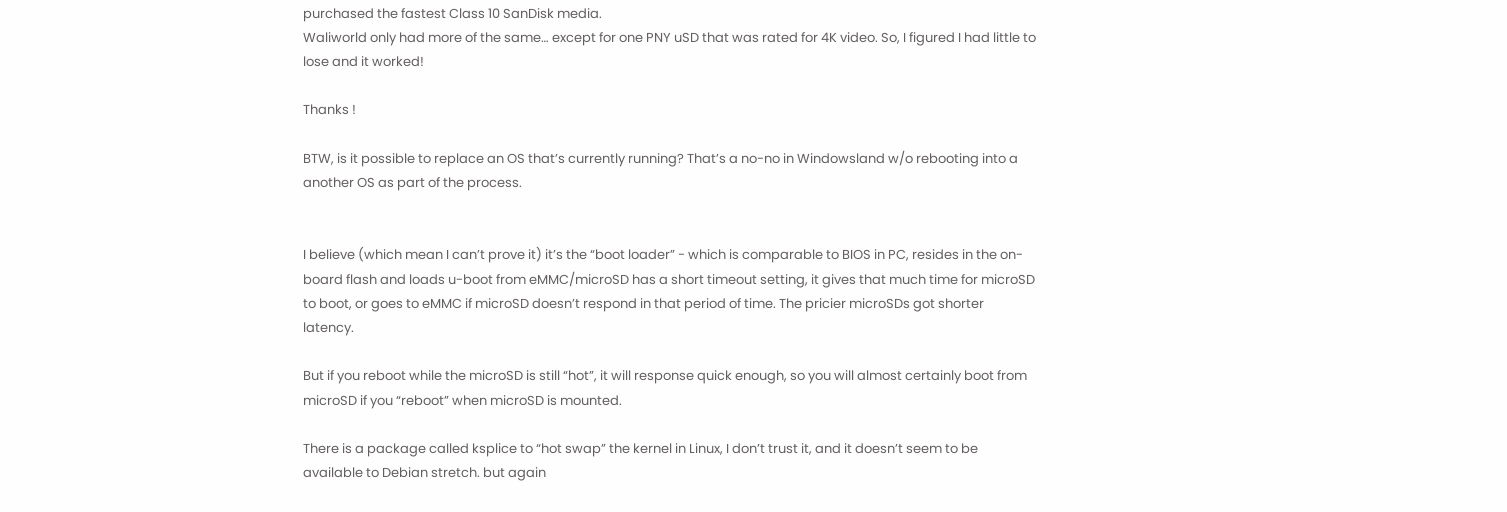purchased the fastest Class 10 SanDisk media.
Waliworld only had more of the same… except for one PNY uSD that was rated for 4K video. So, I figured I had little to lose and it worked!

Thanks !

BTW, is it possible to replace an OS that’s currently running? That’s a no-no in Windowsland w/o rebooting into a another OS as part of the process.


I believe (which mean I can’t prove it) it’s the “boot loader” - which is comparable to BIOS in PC, resides in the on-board flash and loads u-boot from eMMC/microSD has a short timeout setting, it gives that much time for microSD to boot, or goes to eMMC if microSD doesn’t respond in that period of time. The pricier microSDs got shorter latency.

But if you reboot while the microSD is still “hot”, it will response quick enough, so you will almost certainly boot from microSD if you “reboot” when microSD is mounted.

There is a package called ksplice to “hot swap” the kernel in Linux, I don’t trust it, and it doesn’t seem to be available to Debian stretch. but again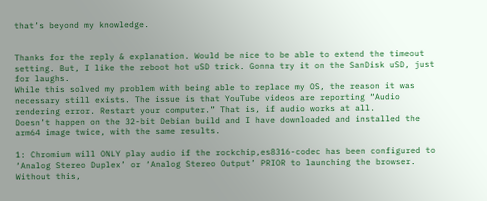that’s beyond my knowledge.


Thanks for the reply & explanation. Would be nice to be able to extend the timeout setting. But, I like the reboot hot uSD trick. Gonna try it on the SanDisk uSD, just for laughs.
While this solved my problem with being able to replace my OS, the reason it was necessary still exists. The issue is that YouTube videos are reporting “Audio rendering error. Restart your computer.” That is, if audio works at all.
Doesn’t happen on the 32-bit Debian build and I have downloaded and installed the arm64 image twice, with the same results.

1: Chromium will ONLY play audio if the rockchip,es8316-codec has been configured to ‘Analog Stereo Duplex’ or ‘Analog Stereo Output’ PRIOR to launching the browser. Without this,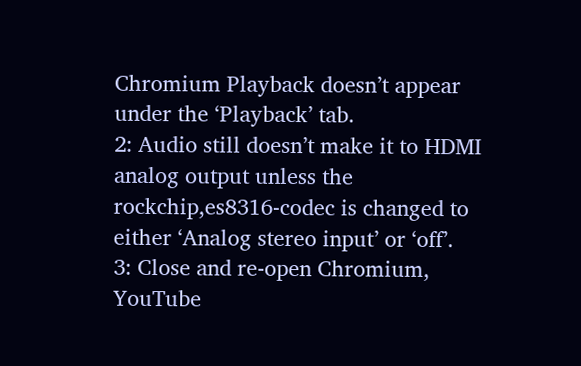Chromium Playback doesn’t appear under the ‘Playback’ tab.
2: Audio still doesn’t make it to HDMI analog output unless the rockchip,es8316-codec is changed to either ‘Analog stereo input’ or ‘off’.
3: Close and re-open Chromium, YouTube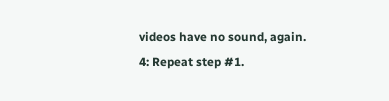videos have no sound, again.
4: Repeat step #1.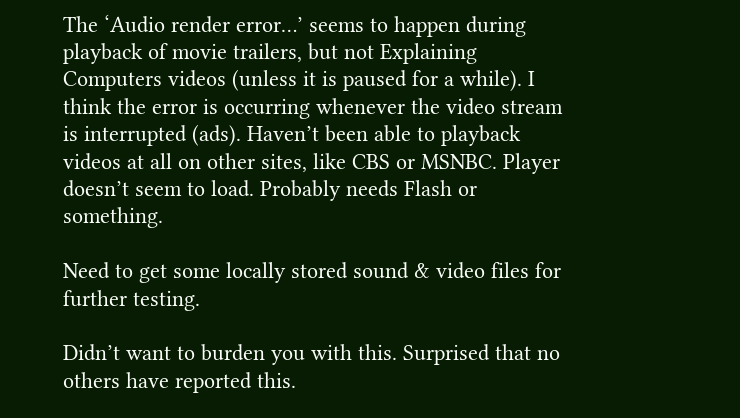The ‘Audio render error…’ seems to happen during playback of movie trailers, but not Explaining Computers videos (unless it is paused for a while). I think the error is occurring whenever the video stream is interrupted (ads). Haven’t been able to playback videos at all on other sites, like CBS or MSNBC. Player doesn’t seem to load. Probably needs Flash or something.

Need to get some locally stored sound & video files for further testing.

Didn’t want to burden you with this. Surprised that no others have reported this.